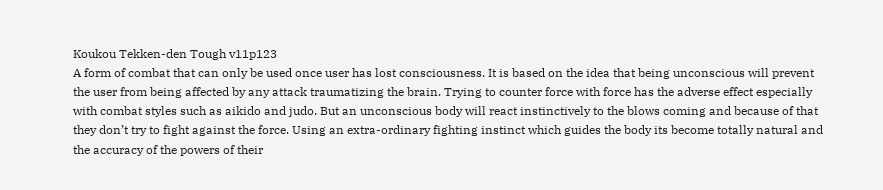Koukou Tekken-den Tough v11p123
A form of combat that can only be used once user has lost consciousness. It is based on the idea that being unconscious will prevent the user from being affected by any attack traumatizing the brain. Trying to counter force with force has the adverse effect especially with combat styles such as aikido and judo. But an unconscious body will react instinctively to the blows coming and because of that they don’t try to fight against the force. Using an extra-ordinary fighting instinct which guides the body its become totally natural and the accuracy of the powers of their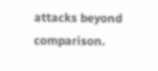attacks beyond comparison.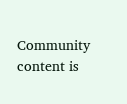Community content is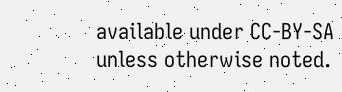available under CC-BY-SA unless otherwise noted.